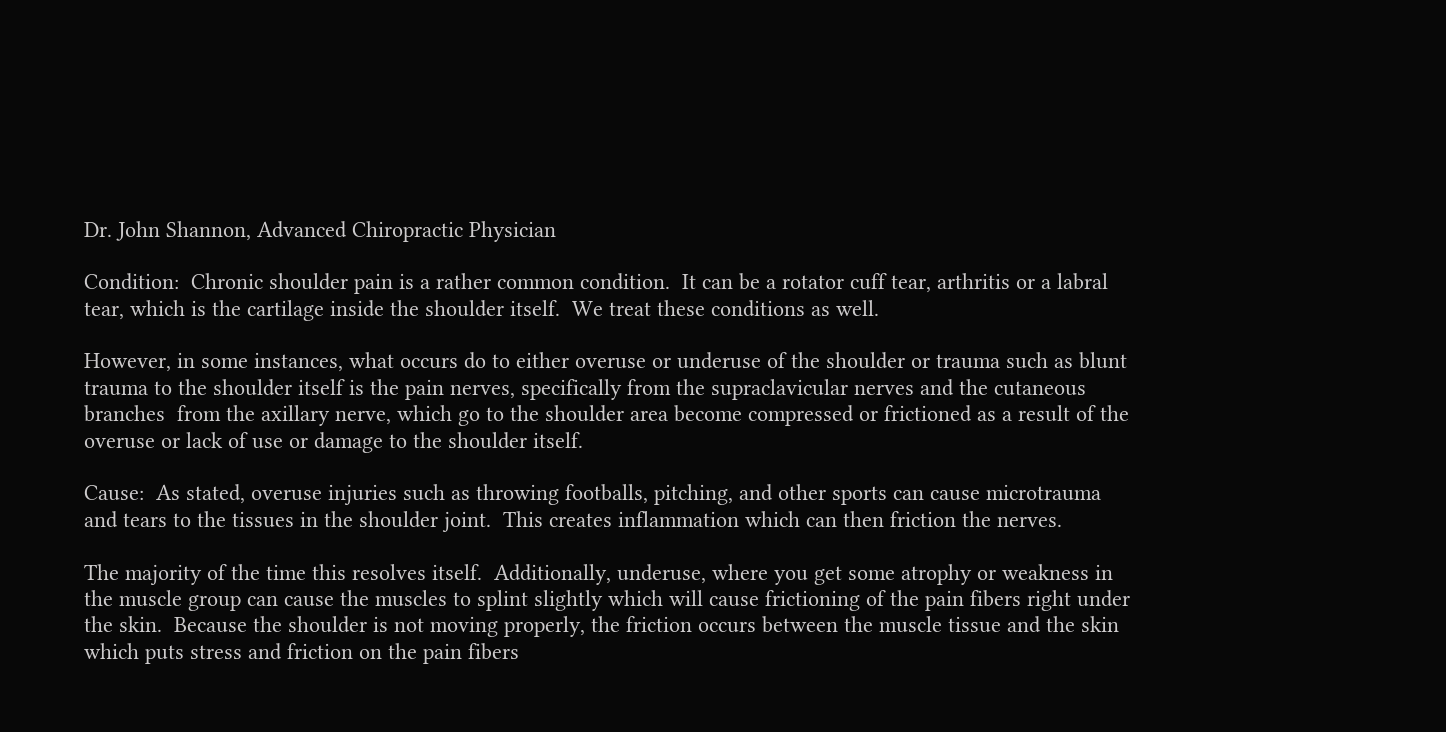Dr. John Shannon, Advanced Chiropractic Physician

Condition:  Chronic shoulder pain is a rather common condition.  It can be a rotator cuff tear, arthritis or a labral tear, which is the cartilage inside the shoulder itself.  We treat these conditions as well.

However, in some instances, what occurs do to either overuse or underuse of the shoulder or trauma such as blunt trauma to the shoulder itself is the pain nerves, specifically from the supraclavicular nerves and the cutaneous branches  from the axillary nerve, which go to the shoulder area become compressed or frictioned as a result of the overuse or lack of use or damage to the shoulder itself.

Cause:  As stated, overuse injuries such as throwing footballs, pitching, and other sports can cause microtrauma and tears to the tissues in the shoulder joint.  This creates inflammation which can then friction the nerves.

The majority of the time this resolves itself.  Additionally, underuse, where you get some atrophy or weakness in the muscle group can cause the muscles to splint slightly which will cause frictioning of the pain fibers right under the skin.  Because the shoulder is not moving properly, the friction occurs between the muscle tissue and the skin which puts stress and friction on the pain fibers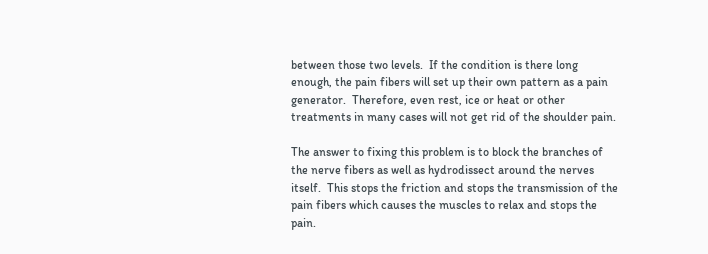between those two levels.  If the condition is there long enough, the pain fibers will set up their own pattern as a pain generator.  Therefore, even rest, ice or heat or other treatments in many cases will not get rid of the shoulder pain.

The answer to fixing this problem is to block the branches of the nerve fibers as well as hydrodissect around the nerves itself.  This stops the friction and stops the transmission of the pain fibers which causes the muscles to relax and stops the pain.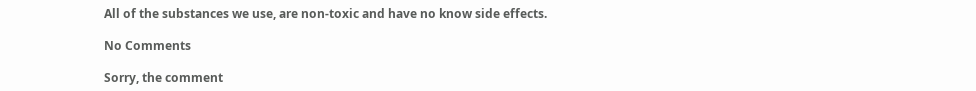All of the substances we use, are non-toxic and have no know side effects.

No Comments

Sorry, the comment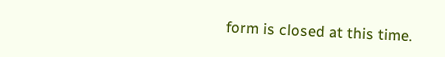form is closed at this time.